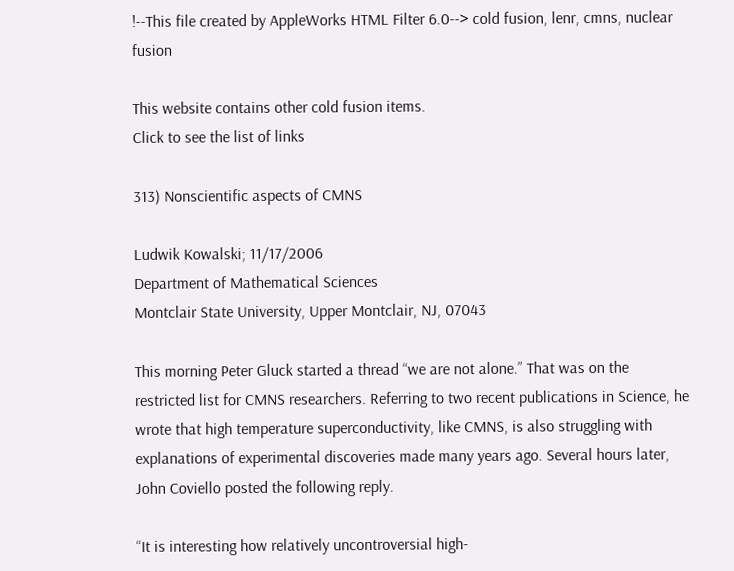!--This file created by AppleWorks HTML Filter 6.0--> cold fusion, lenr, cmns, nuclear fusion

This website contains other cold fusion items.
Click to see the list of links

313) Nonscientific aspects of CMNS

Ludwik Kowalski; 11/17/2006
Department of Mathematical Sciences
Montclair State University, Upper Montclair, NJ, 07043

This morning Peter Gluck started a thread “we are not alone.” That was on the restricted list for CMNS researchers. Referring to two recent publications in Science, he wrote that high temperature superconductivity, like CMNS, is also struggling with explanations of experimental discoveries made many years ago. Several hours later, John Coviello posted the following reply.

“It is interesting how relatively uncontroversial high-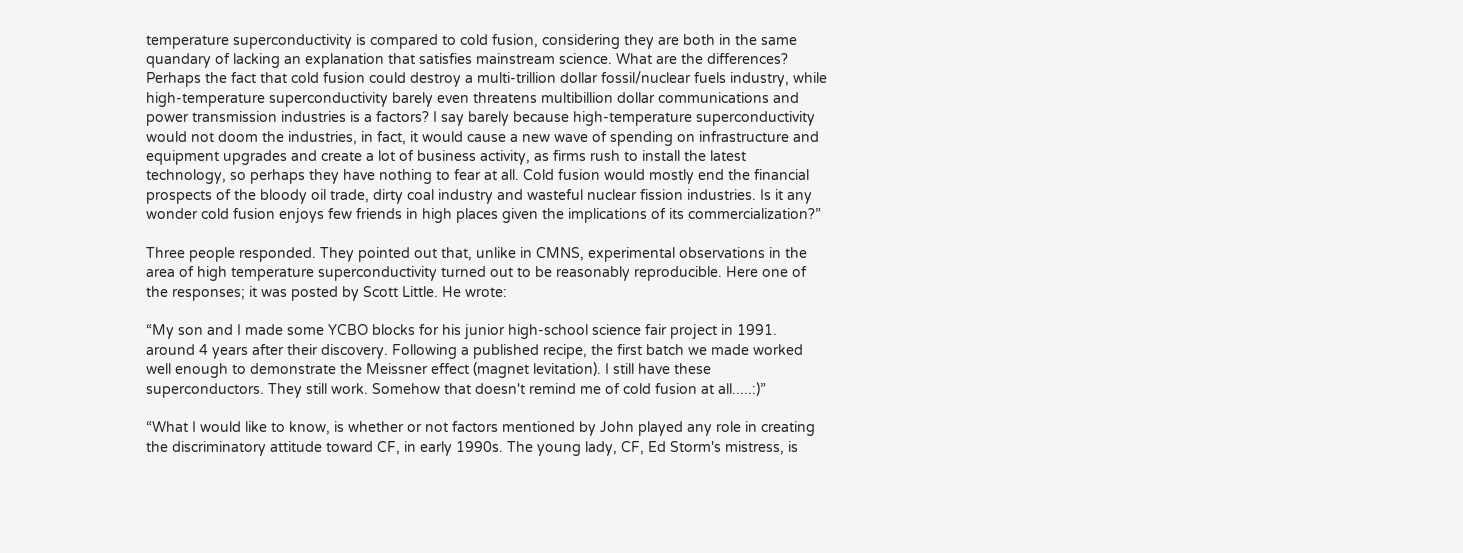temperature superconductivity is compared to cold fusion, considering they are both in the same quandary of lacking an explanation that satisfies mainstream science. What are the differences? Perhaps the fact that cold fusion could destroy a multi-trillion dollar fossil/nuclear fuels industry, while high-temperature superconductivity barely even threatens multibillion dollar communications and power transmission industries is a factors? I say barely because high-temperature superconductivity would not doom the industries, in fact, it would cause a new wave of spending on infrastructure and equipment upgrades and create a lot of business activity, as firms rush to install the latest technology, so perhaps they have nothing to fear at all. Cold fusion would mostly end the financial prospects of the bloody oil trade, dirty coal industry and wasteful nuclear fission industries. Is it any wonder cold fusion enjoys few friends in high places given the implications of its commercialization?”

Three people responded. They pointed out that, unlike in CMNS, experimental observations in the area of high temperature superconductivity turned out to be reasonably reproducible. Here one of the responses; it was posted by Scott Little. He wrote:

“My son and I made some YCBO blocks for his junior high-school science fair project in 1991. around 4 years after their discovery. Following a published recipe, the first batch we made worked well enough to demonstrate the Meissner effect (magnet levitation). I still have these superconductors. They still work. Somehow that doesn't remind me of cold fusion at all.....:)”

“What I would like to know, is whether or not factors mentioned by John played any role in creating the discriminatory attitude toward CF, in early 1990s. The young lady, CF, Ed Storm's mistress, is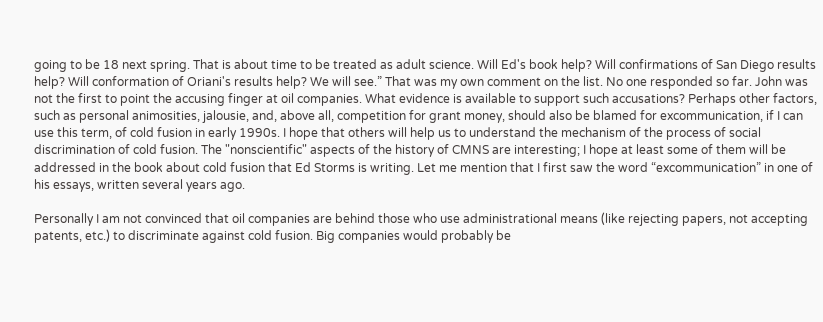going to be 18 next spring. That is about time to be treated as adult science. Will Ed's book help? Will confirmations of San Diego results help? Will conformation of Oriani's results help? We will see.” That was my own comment on the list. No one responded so far. John was not the first to point the accusing finger at oil companies. What evidence is available to support such accusations? Perhaps other factors, such as personal animosities, jalousie, and, above all, competition for grant money, should also be blamed for excommunication, if I can use this term, of cold fusion in early 1990s. I hope that others will help us to understand the mechanism of the process of social discrimination of cold fusion. The "nonscientific" aspects of the history of CMNS are interesting; I hope at least some of them will be addressed in the book about cold fusion that Ed Storms is writing. Let me mention that I first saw the word “excommunication” in one of his essays, written several years ago.

Personally I am not convinced that oil companies are behind those who use administrational means (like rejecting papers, not accepting patents, etc.) to discriminate against cold fusion. Big companies would probably be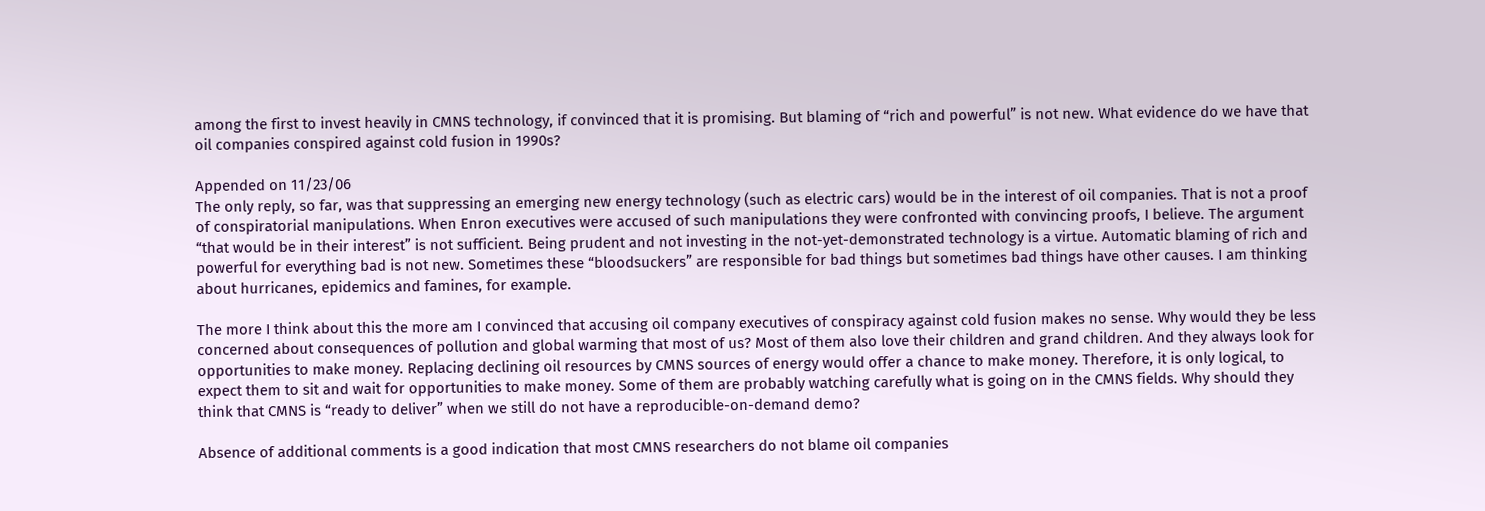among the first to invest heavily in CMNS technology, if convinced that it is promising. But blaming of “rich and powerful” is not new. What evidence do we have that oil companies conspired against cold fusion in 1990s?

Appended on 11/23/06
The only reply, so far, was that suppressing an emerging new energy technology (such as electric cars) would be in the interest of oil companies. That is not a proof of conspiratorial manipulations. When Enron executives were accused of such manipulations they were confronted with convincing proofs, I believe. The argument “that would be in their interest” is not sufficient. Being prudent and not investing in the not-yet-demonstrated technology is a virtue. Automatic blaming of rich and powerful for everything bad is not new. Sometimes these “bloodsuckers” are responsible for bad things but sometimes bad things have other causes. I am thinking about hurricanes, epidemics and famines, for example.

The more I think about this the more am I convinced that accusing oil company executives of conspiracy against cold fusion makes no sense. Why would they be less concerned about consequences of pollution and global warming that most of us? Most of them also love their children and grand children. And they always look for opportunities to make money. Replacing declining oil resources by CMNS sources of energy would offer a chance to make money. Therefore, it is only logical, to expect them to sit and wait for opportunities to make money. Some of them are probably watching carefully what is going on in the CMNS fields. Why should they think that CMNS is “ready to deliver” when we still do not have a reproducible-on-demand demo?

Absence of additional comments is a good indication that most CMNS researchers do not blame oil companies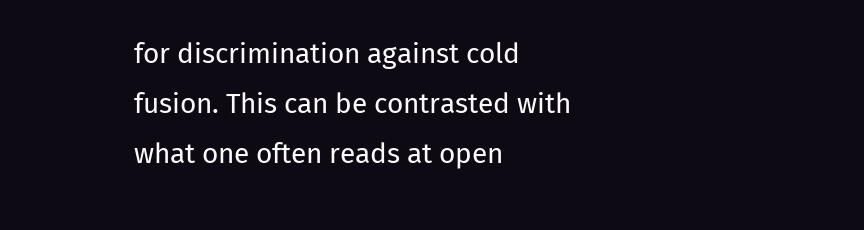for discrimination against cold fusion. This can be contrasted with what one often reads at open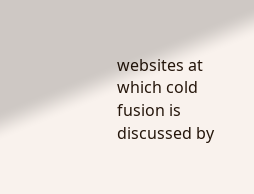websites at which cold fusion is discussed by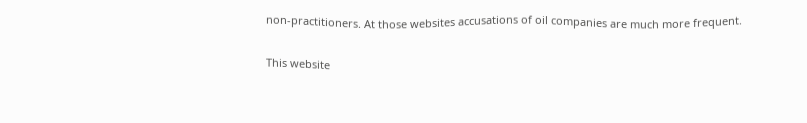non-practitioners. At those websites accusations of oil companies are much more frequent.

This website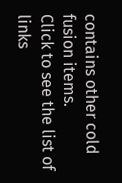contains other cold fusion items.
Click to see the list of links